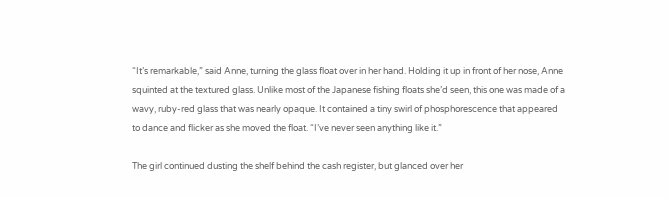“It’s remarkable,” said Anne, turning the glass float over in her hand. Holding it up in front of her nose, Anne squinted at the textured glass. Unlike most of the Japanese fishing floats she’d seen, this one was made of a wavy, ruby-red glass that was nearly opaque. It contained a tiny swirl of phosphorescence that appeared to dance and flicker as she moved the float. “I’ve never seen anything like it.”

The girl continued dusting the shelf behind the cash register, but glanced over her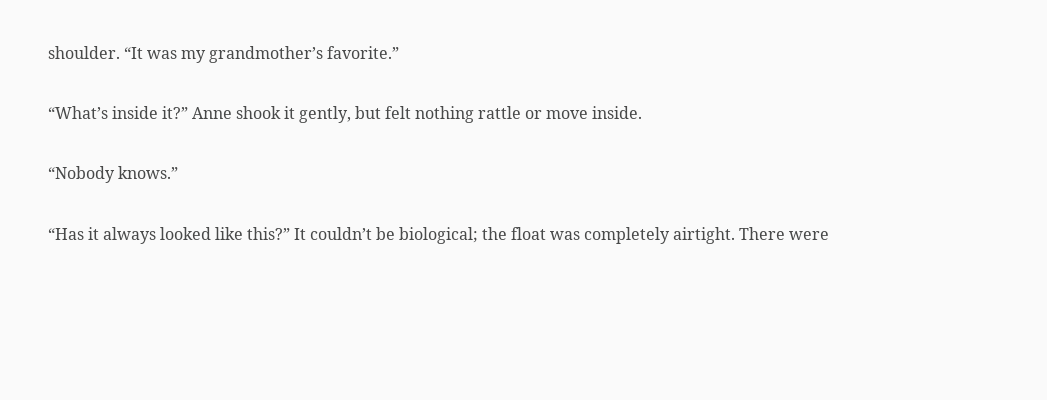shoulder. “It was my grandmother’s favorite.”

“What’s inside it?” Anne shook it gently, but felt nothing rattle or move inside.

“Nobody knows.”

“Has it always looked like this?” It couldn’t be biological; the float was completely airtight. There were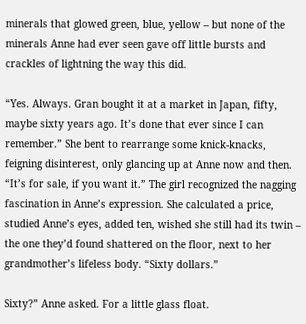minerals that glowed green, blue, yellow – but none of the minerals Anne had ever seen gave off little bursts and crackles of lightning the way this did.

“Yes. Always. Gran bought it at a market in Japan, fifty, maybe sixty years ago. It’s done that ever since I can remember.” She bent to rearrange some knick-knacks, feigning disinterest, only glancing up at Anne now and then. “It’s for sale, if you want it.” The girl recognized the nagging fascination in Anne’s expression. She calculated a price, studied Anne’s eyes, added ten, wished she still had its twin – the one they’d found shattered on the floor, next to her grandmother’s lifeless body. “Sixty dollars.”

Sixty?” Anne asked. For a little glass float.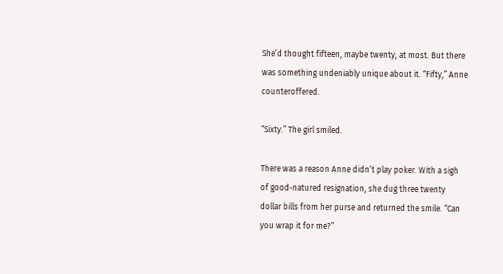She’d thought fifteen, maybe twenty, at most. But there was something undeniably unique about it. “Fifty,” Anne counteroffered.

“Sixty.” The girl smiled.

There was a reason Anne didn’t play poker. With a sigh of good-natured resignation, she dug three twenty dollar bills from her purse and returned the smile. “Can you wrap it for me?”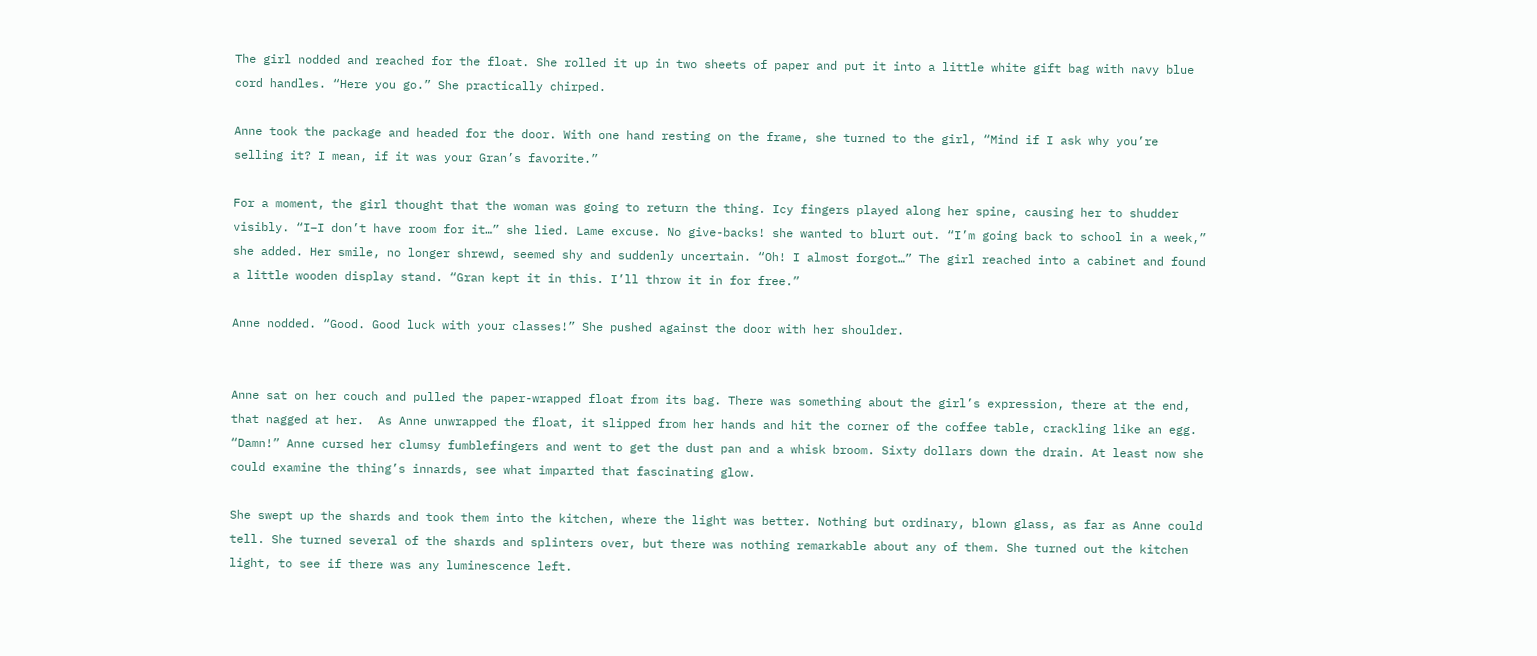The girl nodded and reached for the float. She rolled it up in two sheets of paper and put it into a little white gift bag with navy blue cord handles. “Here you go.” She practically chirped.

Anne took the package and headed for the door. With one hand resting on the frame, she turned to the girl, “Mind if I ask why you’re selling it? I mean, if it was your Gran’s favorite.”

For a moment, the girl thought that the woman was going to return the thing. Icy fingers played along her spine, causing her to shudder visibly. “I–I don’t have room for it…” she lied. Lame excuse. No give-backs! she wanted to blurt out. “I’m going back to school in a week,” she added. Her smile, no longer shrewd, seemed shy and suddenly uncertain. “Oh! I almost forgot…” The girl reached into a cabinet and found a little wooden display stand. “Gran kept it in this. I’ll throw it in for free.”

Anne nodded. “Good. Good luck with your classes!” She pushed against the door with her shoulder.


Anne sat on her couch and pulled the paper-wrapped float from its bag. There was something about the girl’s expression, there at the end, that nagged at her.  As Anne unwrapped the float, it slipped from her hands and hit the corner of the coffee table, crackling like an egg. “Damn!” Anne cursed her clumsy fumblefingers and went to get the dust pan and a whisk broom. Sixty dollars down the drain. At least now she could examine the thing’s innards, see what imparted that fascinating glow.

She swept up the shards and took them into the kitchen, where the light was better. Nothing but ordinary, blown glass, as far as Anne could tell. She turned several of the shards and splinters over, but there was nothing remarkable about any of them. She turned out the kitchen light, to see if there was any luminescence left.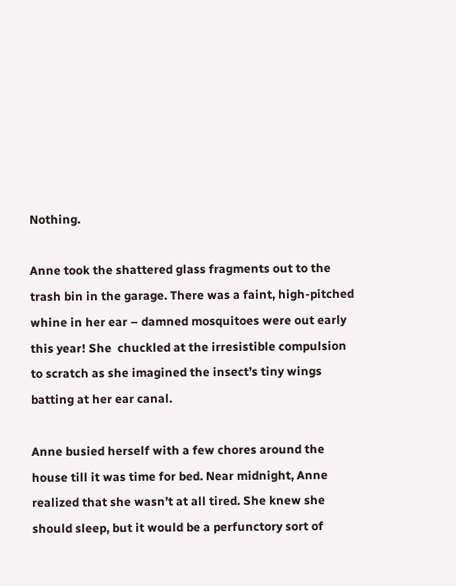Nothing.

Anne took the shattered glass fragments out to the trash bin in the garage. There was a faint, high-pitched whine in her ear – damned mosquitoes were out early this year! She  chuckled at the irresistible compulsion to scratch as she imagined the insect’s tiny wings batting at her ear canal.

Anne busied herself with a few chores around the house till it was time for bed. Near midnight, Anne realized that she wasn’t at all tired. She knew she should sleep, but it would be a perfunctory sort of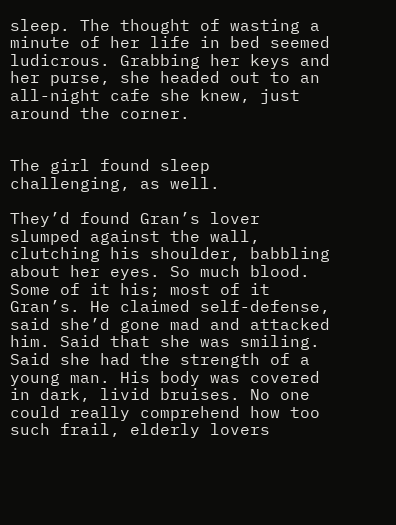sleep. The thought of wasting a minute of her life in bed seemed ludicrous. Grabbing her keys and her purse, she headed out to an all-night cafe she knew, just around the corner.


The girl found sleep challenging, as well.

They’d found Gran’s lover slumped against the wall, clutching his shoulder, babbling about her eyes. So much blood. Some of it his; most of it Gran’s. He claimed self-defense, said she’d gone mad and attacked him. Said that she was smiling. Said she had the strength of a young man. His body was covered in dark, livid bruises. No one could really comprehend how too such frail, elderly lovers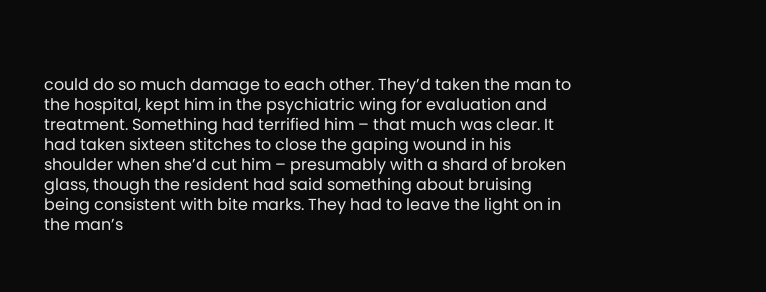could do so much damage to each other. They’d taken the man to the hospital, kept him in the psychiatric wing for evaluation and treatment. Something had terrified him – that much was clear. It had taken sixteen stitches to close the gaping wound in his shoulder when she’d cut him – presumably with a shard of broken glass, though the resident had said something about bruising being consistent with bite marks. They had to leave the light on in the man’s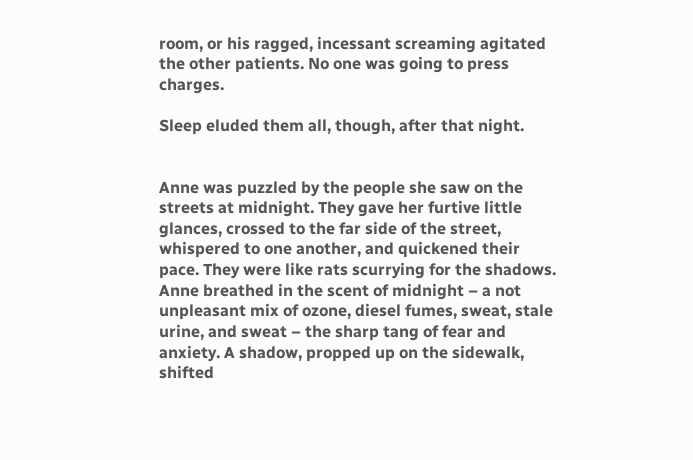room, or his ragged, incessant screaming agitated the other patients. No one was going to press charges.

Sleep eluded them all, though, after that night.


Anne was puzzled by the people she saw on the streets at midnight. They gave her furtive little glances, crossed to the far side of the street, whispered to one another, and quickened their pace. They were like rats scurrying for the shadows. Anne breathed in the scent of midnight – a not unpleasant mix of ozone, diesel fumes, sweat, stale urine, and sweat – the sharp tang of fear and anxiety. A shadow, propped up on the sidewalk, shifted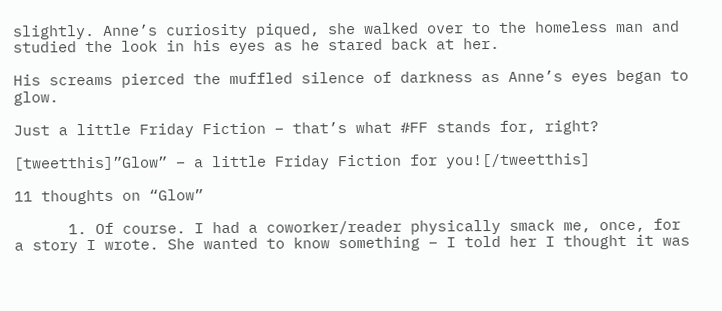slightly. Anne’s curiosity piqued, she walked over to the homeless man and studied the look in his eyes as he stared back at her.

His screams pierced the muffled silence of darkness as Anne’s eyes began to glow.

Just a little Friday Fiction – that’s what #FF stands for, right?

[tweetthis]”Glow” – a little Friday Fiction for you![/tweetthis]

11 thoughts on “Glow”

      1. Of course. I had a coworker/reader physically smack me, once, for a story I wrote. She wanted to know something – I told her I thought it was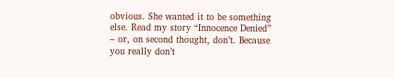obvious. She wanted it to be something else. Read my story “Innocence Denied” – or, on second thought, don’t. Because you really don’t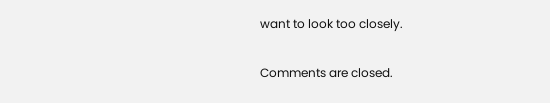want to look too closely.

Comments are closed.